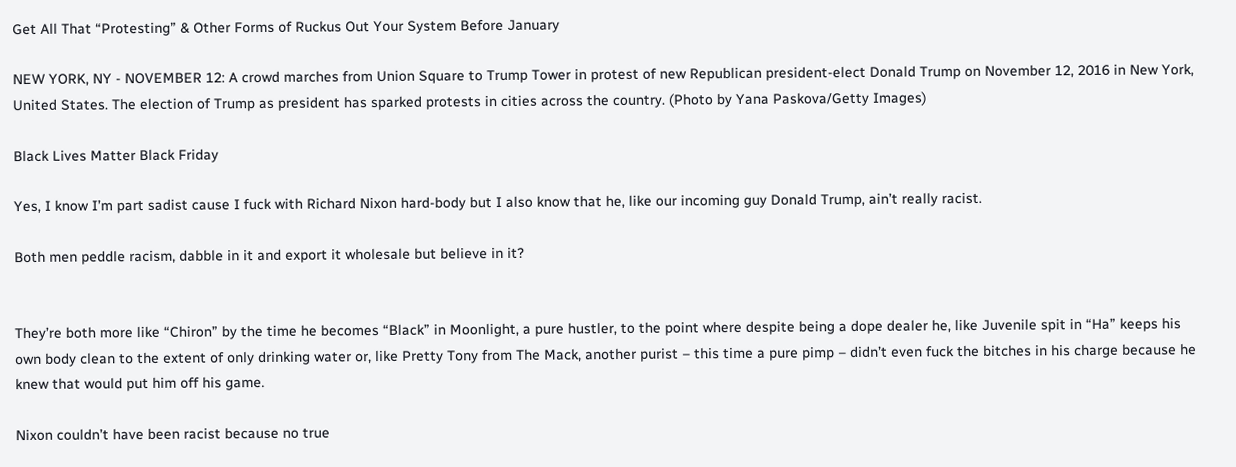Get All That “Protesting” & Other Forms of Ruckus Out Your System Before January

NEW YORK, NY - NOVEMBER 12: A crowd marches from Union Square to Trump Tower in protest of new Republican president-elect Donald Trump on November 12, 2016 in New York, United States. The election of Trump as president has sparked protests in cities across the country. (Photo by Yana Paskova/Getty Images)

Black Lives Matter Black Friday

Yes, I know I’m part sadist cause I fuck with Richard Nixon hard-body but I also know that he, like our incoming guy Donald Trump, ain’t really racist.

Both men peddle racism, dabble in it and export it wholesale but believe in it?


They’re both more like “Chiron” by the time he becomes “Black” in Moonlight, a pure hustler, to the point where despite being a dope dealer he, like Juvenile spit in “Ha” keeps his own body clean to the extent of only drinking water or, like Pretty Tony from The Mack, another purist – this time a pure pimp – didn’t even fuck the bitches in his charge because he knew that would put him off his game.

Nixon couldn’t have been racist because no true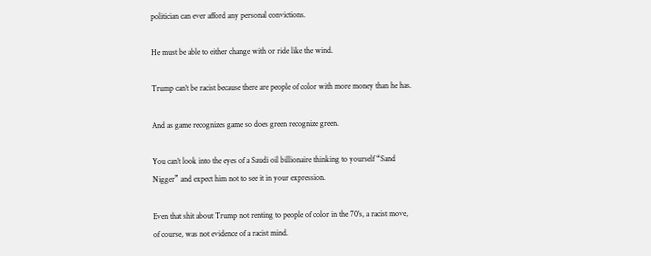politician can ever afford any personal convictions.

He must be able to either change with or ride like the wind.

Trump can’t be racist because there are people of color with more money than he has.

And as game recognizes game so does green recognize green.

You can’t look into the eyes of a Saudi oil billionaire thinking to yourself “Sand Nigger” and expect him not to see it in your expression.

Even that shit about Trump not renting to people of color in the 70’s, a racist move, of course, was not evidence of a racist mind.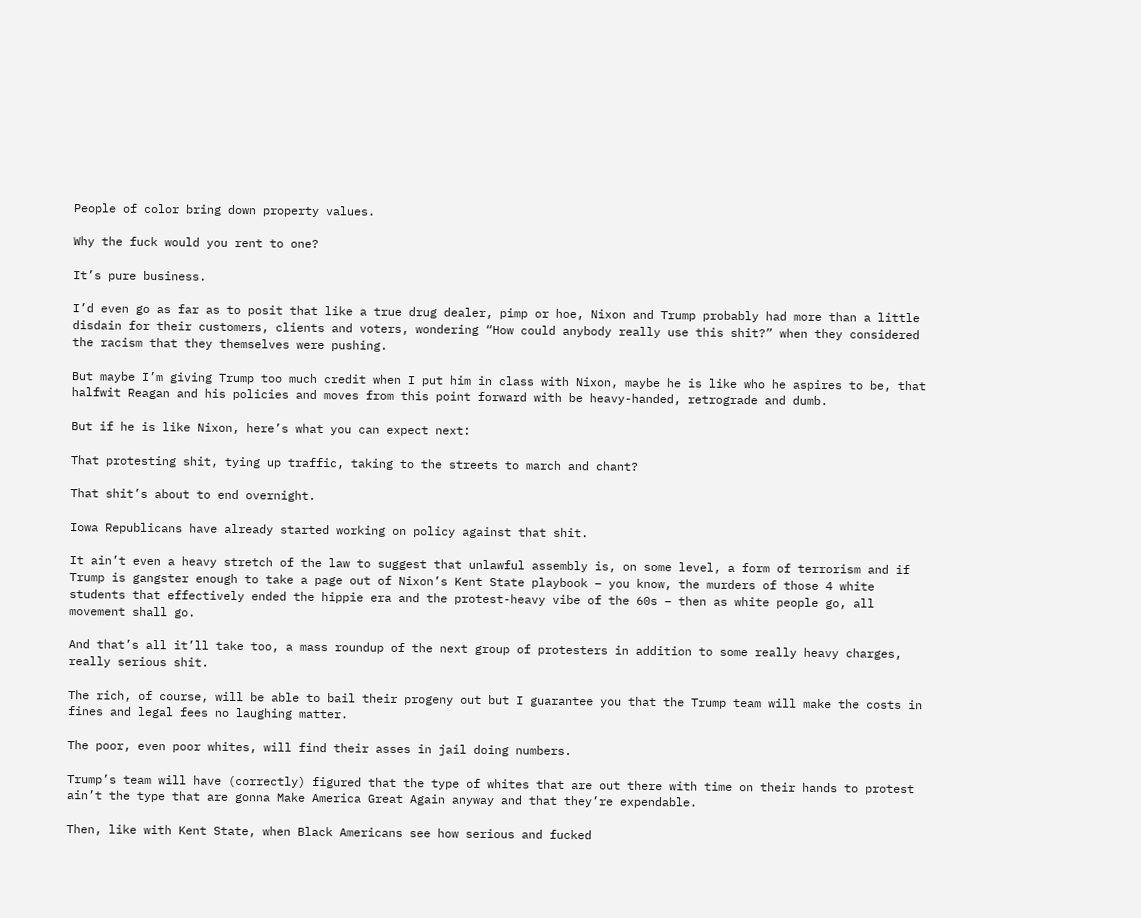People of color bring down property values.

Why the fuck would you rent to one?

It’s pure business.

I’d even go as far as to posit that like a true drug dealer, pimp or hoe, Nixon and Trump probably had more than a little disdain for their customers, clients and voters, wondering “How could anybody really use this shit?” when they considered the racism that they themselves were pushing.

But maybe I’m giving Trump too much credit when I put him in class with Nixon, maybe he is like who he aspires to be, that halfwit Reagan and his policies and moves from this point forward with be heavy-handed, retrograde and dumb.

But if he is like Nixon, here’s what you can expect next:

That protesting shit, tying up traffic, taking to the streets to march and chant?

That shit’s about to end overnight.

Iowa Republicans have already started working on policy against that shit.

It ain’t even a heavy stretch of the law to suggest that unlawful assembly is, on some level, a form of terrorism and if Trump is gangster enough to take a page out of Nixon’s Kent State playbook – you know, the murders of those 4 white students that effectively ended the hippie era and the protest-heavy vibe of the 60s – then as white people go, all movement shall go.

And that’s all it’ll take too, a mass roundup of the next group of protesters in addition to some really heavy charges, really serious shit.

The rich, of course, will be able to bail their progeny out but I guarantee you that the Trump team will make the costs in fines and legal fees no laughing matter.

The poor, even poor whites, will find their asses in jail doing numbers.

Trump’s team will have (correctly) figured that the type of whites that are out there with time on their hands to protest ain’t the type that are gonna Make America Great Again anyway and that they’re expendable.

Then, like with Kent State, when Black Americans see how serious and fucked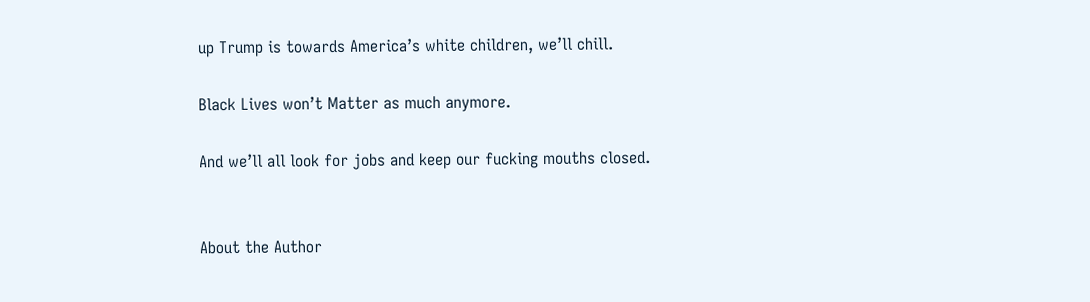up Trump is towards America’s white children, we’ll chill.

Black Lives won’t Matter as much anymore.

And we’ll all look for jobs and keep our fucking mouths closed.


About the Author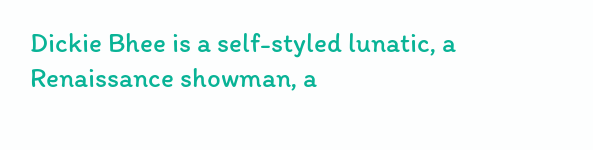Dickie Bhee is a self-styled lunatic, a Renaissance showman, a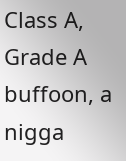Class A, Grade A buffoon, a nigga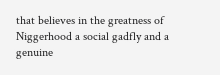that believes in the greatness of Niggerhood a social gadfly and a genuine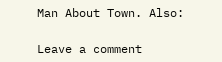Man About Town. Also:

Leave a comment